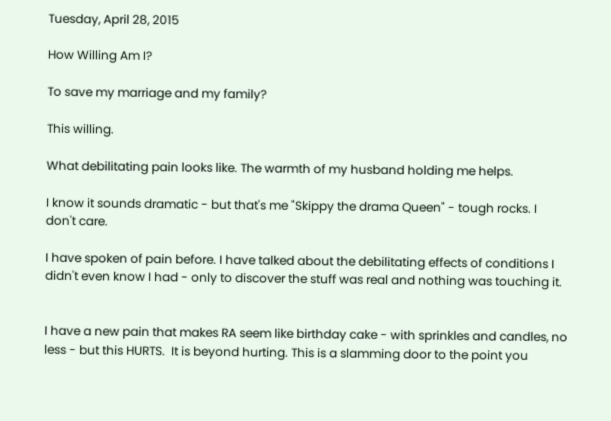Tuesday, April 28, 2015

How Willing Am I?

To save my marriage and my family?

This willing.

What debilitating pain looks like. The warmth of my husband holding me helps.

I know it sounds dramatic - but that's me "Skippy the drama Queen" - tough rocks. I don't care.

I have spoken of pain before. I have talked about the debilitating effects of conditions I didn't even know I had - only to discover the stuff was real and nothing was touching it.


I have a new pain that makes RA seem like birthday cake - with sprinkles and candles, no less - but this HURTS.  It is beyond hurting. This is a slamming door to the point you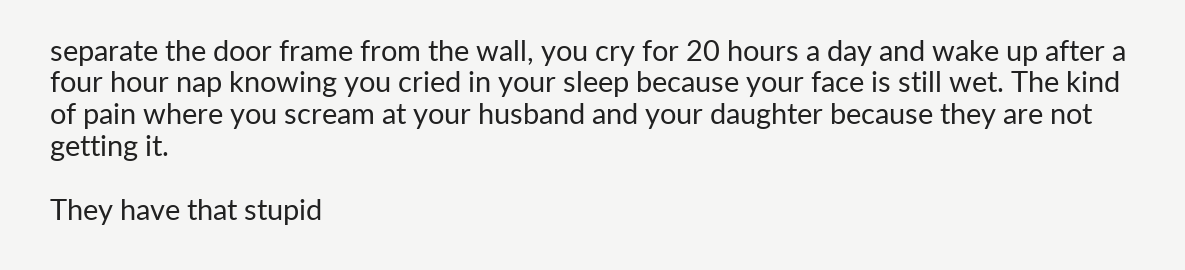separate the door frame from the wall, you cry for 20 hours a day and wake up after a four hour nap knowing you cried in your sleep because your face is still wet. The kind of pain where you scream at your husband and your daughter because they are not getting it.

They have that stupid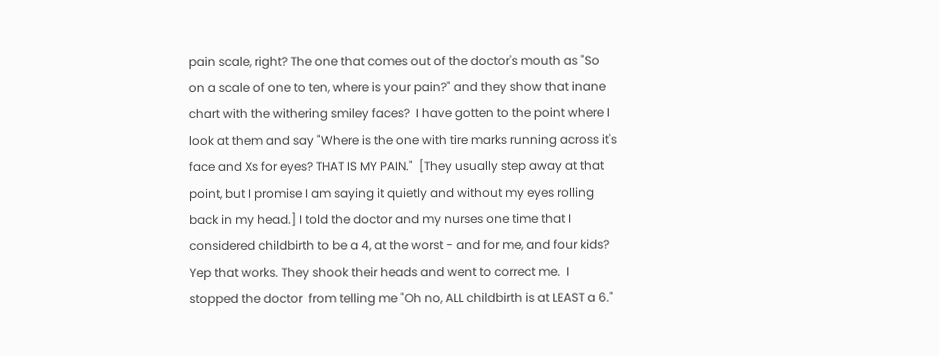pain scale, right? The one that comes out of the doctor's mouth as "So on a scale of one to ten, where is your pain?" and they show that inane chart with the withering smiley faces?  I have gotten to the point where I look at them and say "Where is the one with tire marks running across it's face and Xs for eyes? THAT IS MY PAIN."  [They usually step away at that point, but I promise I am saying it quietly and without my eyes rolling back in my head.] I told the doctor and my nurses one time that I considered childbirth to be a 4, at the worst - and for me, and four kids? Yep that works. They shook their heads and went to correct me.  I stopped the doctor  from telling me "Oh no, ALL childbirth is at LEAST a 6."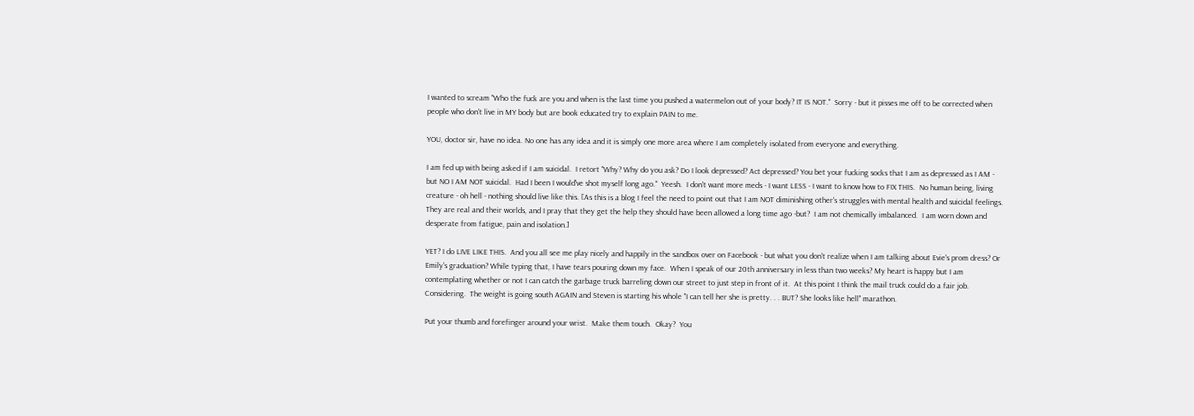I wanted to scream "Who the fuck are you and when is the last time you pushed a watermelon out of your body? IT IS NOT."  Sorry - but it pisses me off to be corrected when people who don't live in MY body but are book educated try to explain PAIN to me.

YOU, doctor sir, have no idea. No one has any idea and it is simply one more area where I am completely isolated from everyone and everything.

I am fed up with being asked if I am suicidal.  I retort "Why? Why do you ask? Do I look depressed? Act depressed? You bet your fucking socks that I am as depressed as I AM - but NO I AM NOT suicidal.  Had I been I would've shot myself long ago."  Yeesh.  I don't want more meds - I want LESS - I want to know how to FIX THIS.  No human being, living creature - oh hell - nothing should live like this. [As this is a blog I feel the need to point out that I am NOT diminishing other's struggles with mental health and suicidal feelings. They are real and their worlds, and I pray that they get the help they should have been allowed a long time ago -but?  I am not chemically imbalanced.  I am worn down and desperate from fatigue, pain and isolation.]

YET? I do LIVE LIKE THIS.  And you all see me play nicely and happily in the sandbox over on Facebook - but what you don't realize when I am talking about Evie's prom dress? Or Emily's graduation? While typing that, I have tears pouring down my face.  When I speak of our 20th anniversary in less than two weeks? My heart is happy but I am contemplating whether or not I can catch the garbage truck barreling down our street to just step in front of it.  At this point I think the mail truck could do a fair job. Considering.  The weight is going south AGAIN and Steven is starting his whole "I can tell her she is pretty. . . BUT? She looks like hell" marathon.

Put your thumb and forefinger around your wrist.  Make them touch.  Okay?  You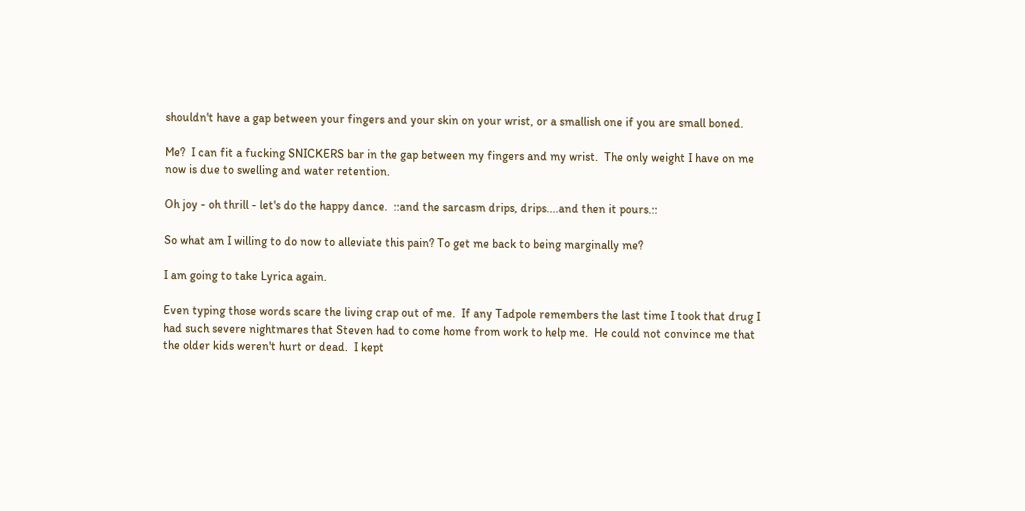shouldn't have a gap between your fingers and your skin on your wrist, or a smallish one if you are small boned.

Me?  I can fit a fucking SNICKERS bar in the gap between my fingers and my wrist.  The only weight I have on me now is due to swelling and water retention.

Oh joy - oh thrill - let's do the happy dance.  ::and the sarcasm drips, drips....and then it pours.::

So what am I willing to do now to alleviate this pain? To get me back to being marginally me?

I am going to take Lyrica again.

Even typing those words scare the living crap out of me.  If any Tadpole remembers the last time I took that drug I had such severe nightmares that Steven had to come home from work to help me.  He could not convince me that the older kids weren't hurt or dead.  I kept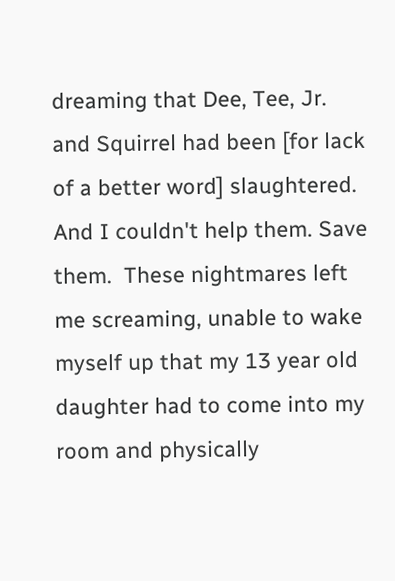dreaming that Dee, Tee, Jr. and Squirrel had been [for lack of a better word] slaughtered.  And I couldn't help them. Save them.  These nightmares left me screaming, unable to wake myself up that my 13 year old daughter had to come into my room and physically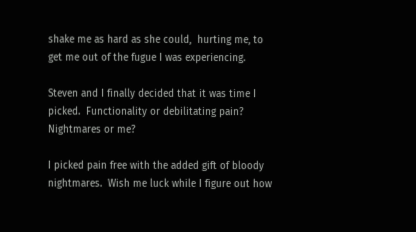shake me as hard as she could,  hurting me, to get me out of the fugue I was experiencing.

Steven and I finally decided that it was time I picked.  Functionality or debilitating pain?  Nightmares or me?

I picked pain free with the added gift of bloody nightmares.  Wish me luck while I figure out how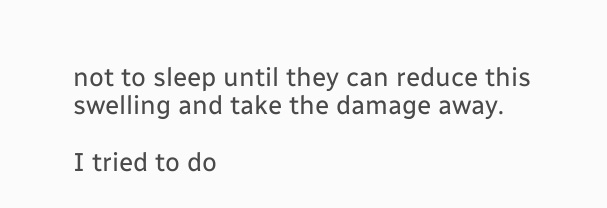not to sleep until they can reduce this swelling and take the damage away.

I tried to do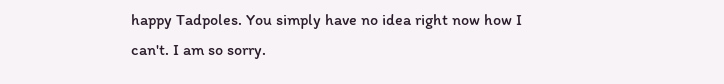happy Tadpoles. You simply have no idea right now how I can't. I am so sorry.